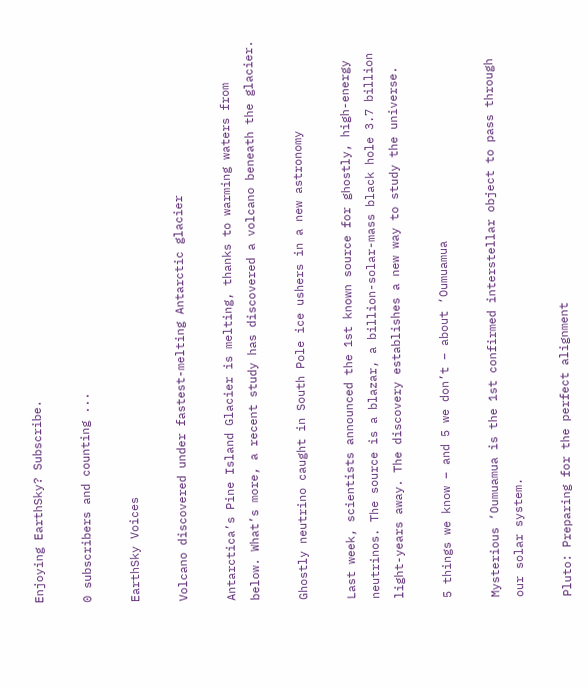Enjoying EarthSky? Subscribe.

0 subscribers and counting ...

EarthSky Voices

Volcano discovered under fastest-melting Antarctic glacier

Antarctica’s Pine Island Glacier is melting, thanks to warming waters from below. What’s more, a recent study has discovered a volcano beneath the glacier.

Ghostly neutrino caught in South Pole ice ushers in a new astronomy

Last week, scientists announced the 1st known source for ghostly, high-energy neutrinos. The source is a blazar, a billion-solar-mass black hole 3.7 billion light-years away. The discovery establishes a new way to study the universe.

5 things we know – and 5 we don’t – about ‘Oumuamua

Mysterious ‘Oumuamua is the 1st confirmed interstellar object to pass through our solar system.

Pluto: Preparing for the perfect alignment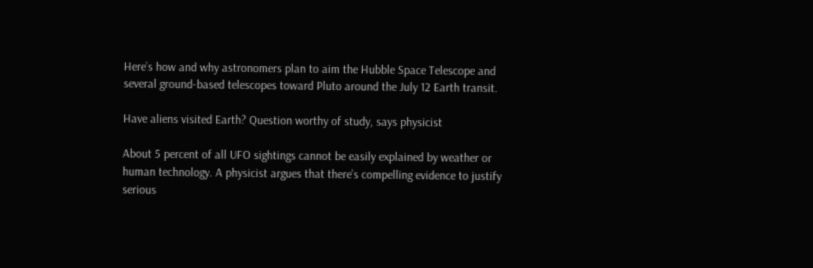Here’s how and why astronomers plan to aim the Hubble Space Telescope and several ground-based telescopes toward Pluto around the July 12 Earth transit.

Have aliens visited Earth? Question worthy of study, says physicist

About 5 percent of all UFO sightings cannot be easily explained by weather or human technology. A physicist argues that there’s compelling evidence to justify serious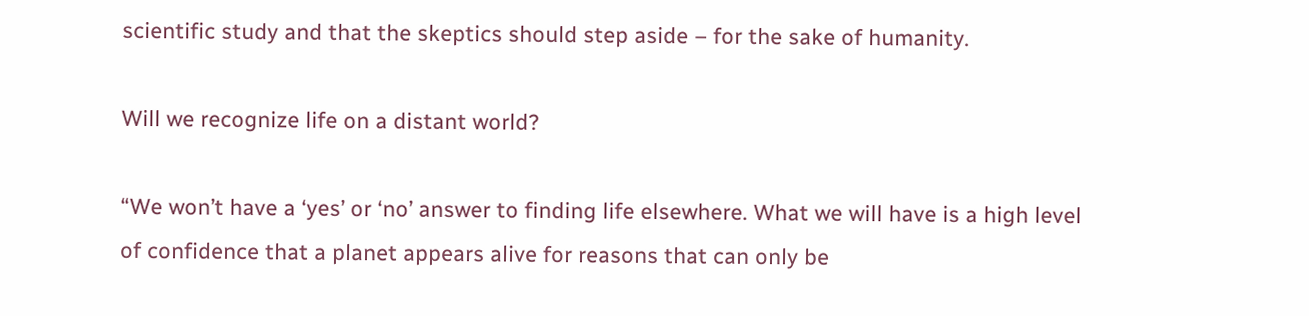scientific study and that the skeptics should step aside – for the sake of humanity.

Will we recognize life on a distant world?

“We won’t have a ‘yes’ or ‘no’ answer to finding life elsewhere. What we will have is a high level of confidence that a planet appears alive for reasons that can only be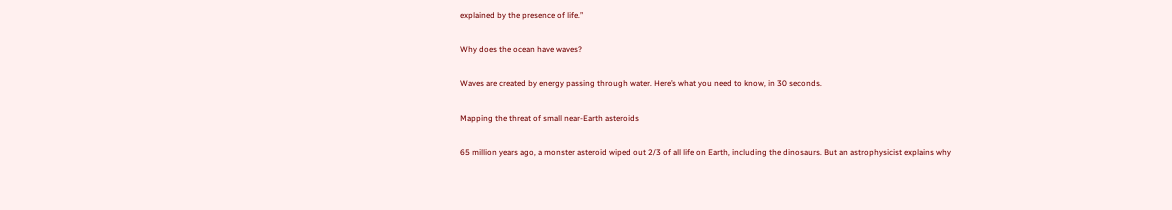explained by the presence of life.”

Why does the ocean have waves?

Waves are created by energy passing through water. Here’s what you need to know, in 30 seconds.

Mapping the threat of small near-Earth asteroids

65 million years ago, a monster asteroid wiped out 2/3 of all life on Earth, including the dinosaurs. But an astrophysicist explains why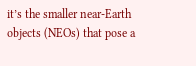it’s the smaller near-Earth objects (NEOs) that pose a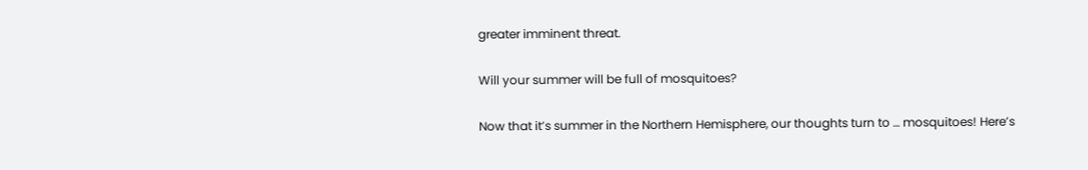greater imminent threat.

Will your summer will be full of mosquitoes?

Now that it’s summer in the Northern Hemisphere, our thoughts turn to … mosquitoes! Here’s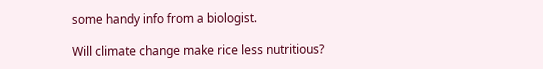some handy info from a biologist.

Will climate change make rice less nutritious?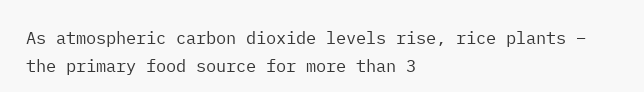As atmospheric carbon dioxide levels rise, rice plants – the primary food source for more than 3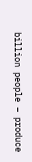billion people – produce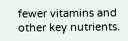fewer vitamins and other key nutrients.